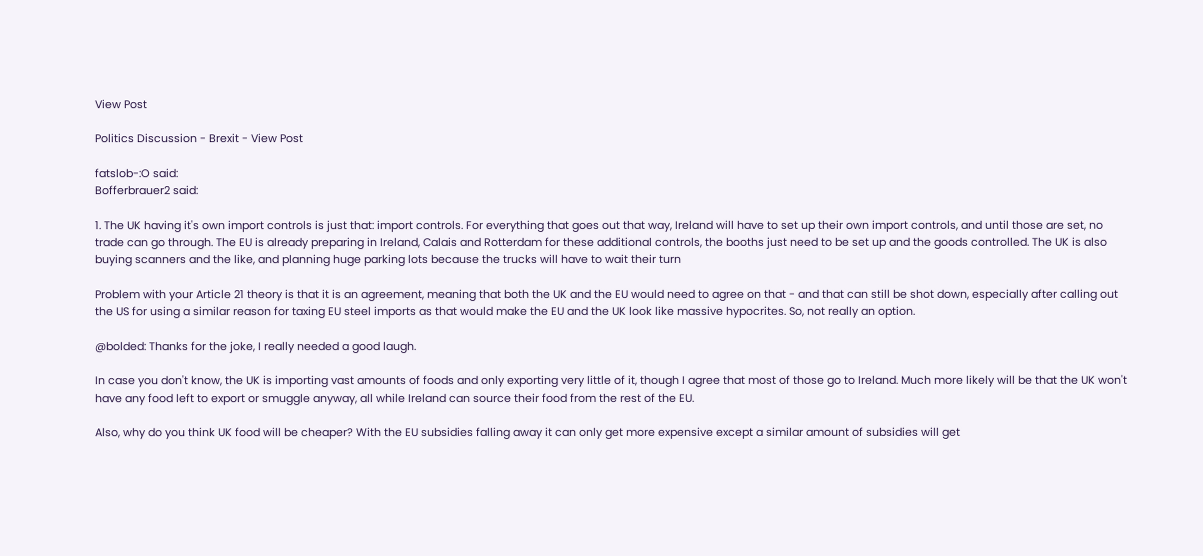View Post

Politics Discussion - Brexit - View Post

fatslob-:O said:
Bofferbrauer2 said:

1. The UK having it's own import controls is just that: import controls. For everything that goes out that way, Ireland will have to set up their own import controls, and until those are set, no trade can go through. The EU is already preparing in Ireland, Calais and Rotterdam for these additional controls, the booths just need to be set up and the goods controlled. The UK is also buying scanners and the like, and planning huge parking lots because the trucks will have to wait their turn

Problem with your Article 21 theory is that it is an agreement, meaning that both the UK and the EU would need to agree on that - and that can still be shot down, especially after calling out the US for using a similar reason for taxing EU steel imports as that would make the EU and the UK look like massive hypocrites. So, not really an option.

@bolded: Thanks for the joke, I really needed a good laugh.

In case you don't know, the UK is importing vast amounts of foods and only exporting very little of it, though I agree that most of those go to Ireland. Much more likely will be that the UK won't have any food left to export or smuggle anyway, all while Ireland can source their food from the rest of the EU.

Also, why do you think UK food will be cheaper? With the EU subsidies falling away it can only get more expensive except a similar amount of subsidies will get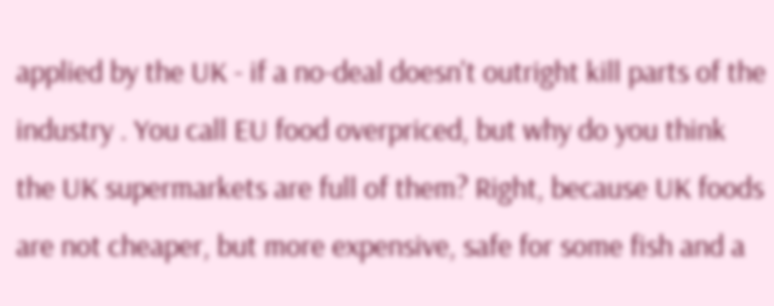applied by the UK - if a no-deal doesn't outright kill parts of the industry . You call EU food overpriced, but why do you think the UK supermarkets are full of them? Right, because UK foods are not cheaper, but more expensive, safe for some fish and a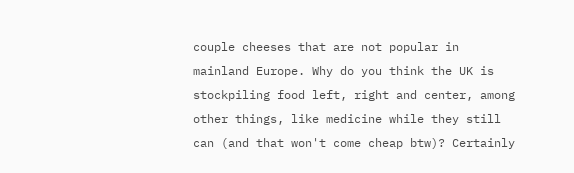couple cheeses that are not popular in mainland Europe. Why do you think the UK is stockpiling food left, right and center, among other things, like medicine while they still can (and that won't come cheap btw)? Certainly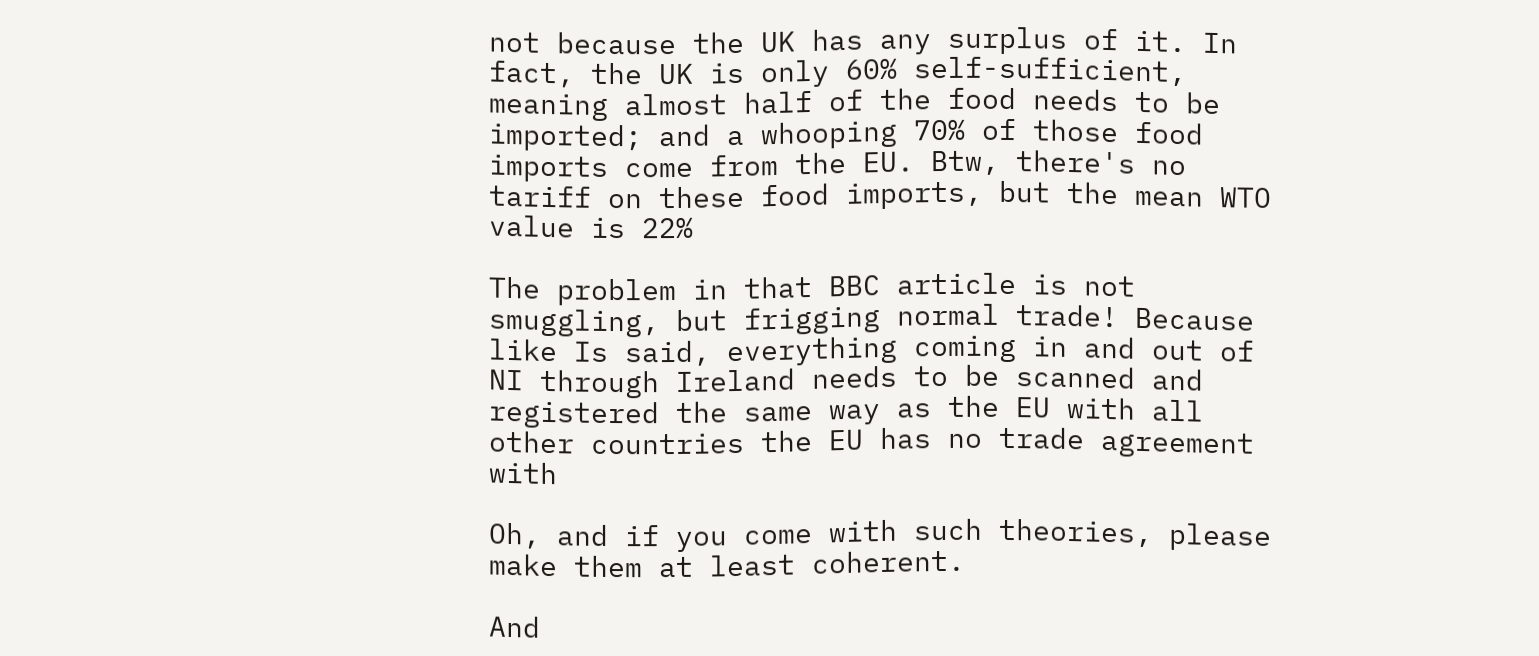not because the UK has any surplus of it. In fact, the UK is only 60% self-sufficient, meaning almost half of the food needs to be imported; and a whooping 70% of those food imports come from the EU. Btw, there's no tariff on these food imports, but the mean WTO value is 22%

The problem in that BBC article is not smuggling, but frigging normal trade! Because like Is said, everything coming in and out of NI through Ireland needs to be scanned and registered the same way as the EU with all other countries the EU has no trade agreement with

Oh, and if you come with such theories, please make them at least coherent.

And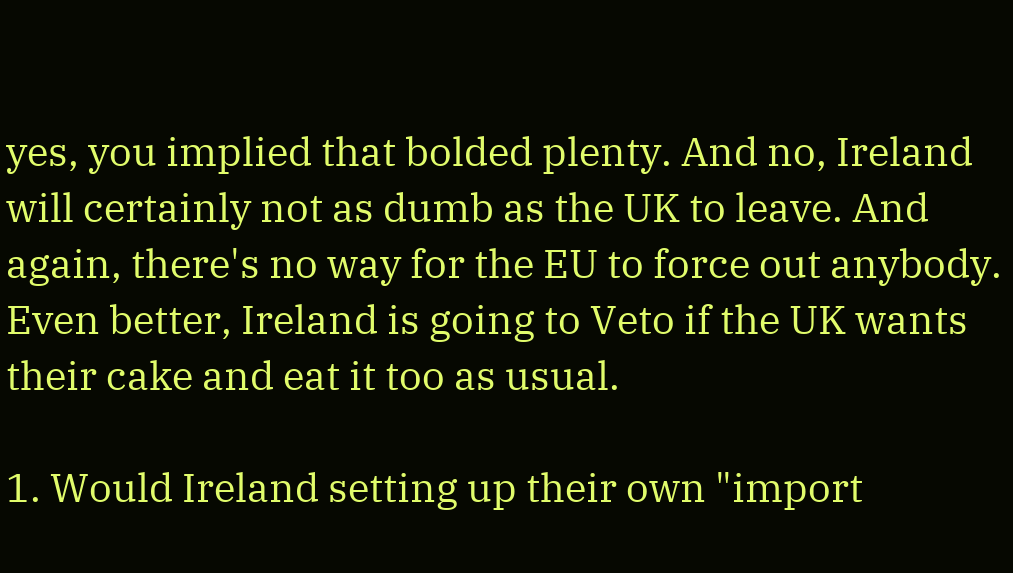yes, you implied that bolded plenty. And no, Ireland will certainly not as dumb as the UK to leave. And again, there's no way for the EU to force out anybody. Even better, Ireland is going to Veto if the UK wants their cake and eat it too as usual.

1. Would Ireland setting up their own "import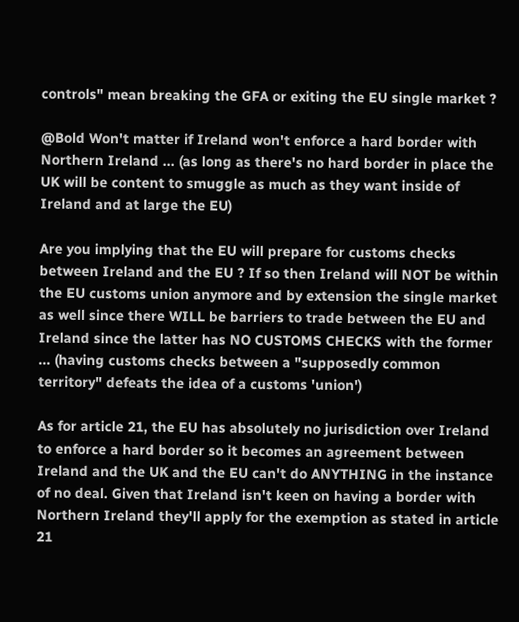controls" mean breaking the GFA or exiting the EU single market ?

@Bold Won't matter if Ireland won't enforce a hard border with Northern Ireland ... (as long as there's no hard border in place the UK will be content to smuggle as much as they want inside of Ireland and at large the EU)

Are you implying that the EU will prepare for customs checks between Ireland and the EU ? If so then Ireland will NOT be within the EU customs union anymore and by extension the single market as well since there WILL be barriers to trade between the EU and Ireland since the latter has NO CUSTOMS CHECKS with the former ... (having customs checks between a "supposedly common territory" defeats the idea of a customs 'union')

As for article 21, the EU has absolutely no jurisdiction over Ireland to enforce a hard border so it becomes an agreement between Ireland and the UK and the EU can't do ANYTHING in the instance of no deal. Given that Ireland isn't keen on having a border with Northern Ireland they'll apply for the exemption as stated in article 21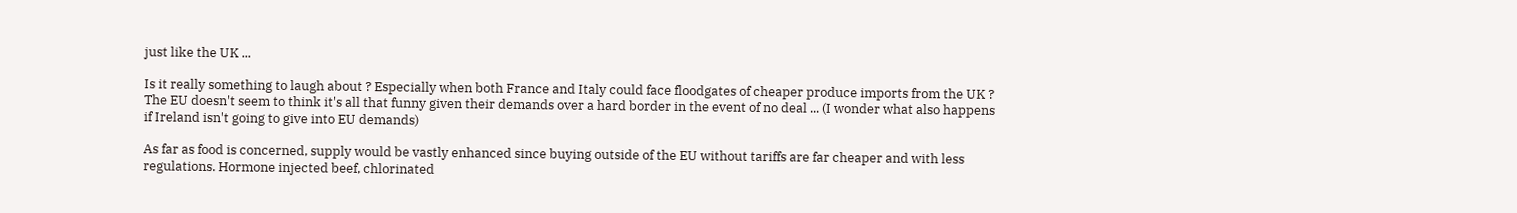just like the UK ...

Is it really something to laugh about ? Especially when both France and Italy could face floodgates of cheaper produce imports from the UK ? The EU doesn't seem to think it's all that funny given their demands over a hard border in the event of no deal ... (I wonder what also happens if Ireland isn't going to give into EU demands)

As far as food is concerned, supply would be vastly enhanced since buying outside of the EU without tariffs are far cheaper and with less regulations. Hormone injected beef, chlorinated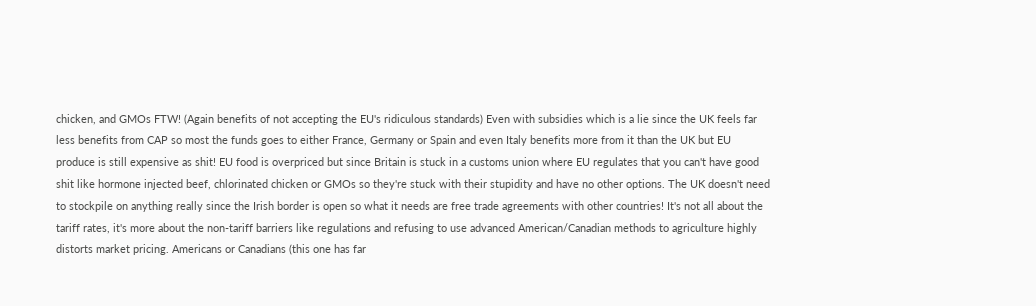chicken, and GMOs FTW! (Again benefits of not accepting the EU's ridiculous standards) Even with subsidies which is a lie since the UK feels far less benefits from CAP so most the funds goes to either France, Germany or Spain and even Italy benefits more from it than the UK but EU produce is still expensive as shit! EU food is overpriced but since Britain is stuck in a customs union where EU regulates that you can't have good shit like hormone injected beef, chlorinated chicken or GMOs so they're stuck with their stupidity and have no other options. The UK doesn't need to stockpile on anything really since the Irish border is open so what it needs are free trade agreements with other countries! It's not all about the tariff rates, it's more about the non-tariff barriers like regulations and refusing to use advanced American/Canadian methods to agriculture highly distorts market pricing. Americans or Canadians (this one has far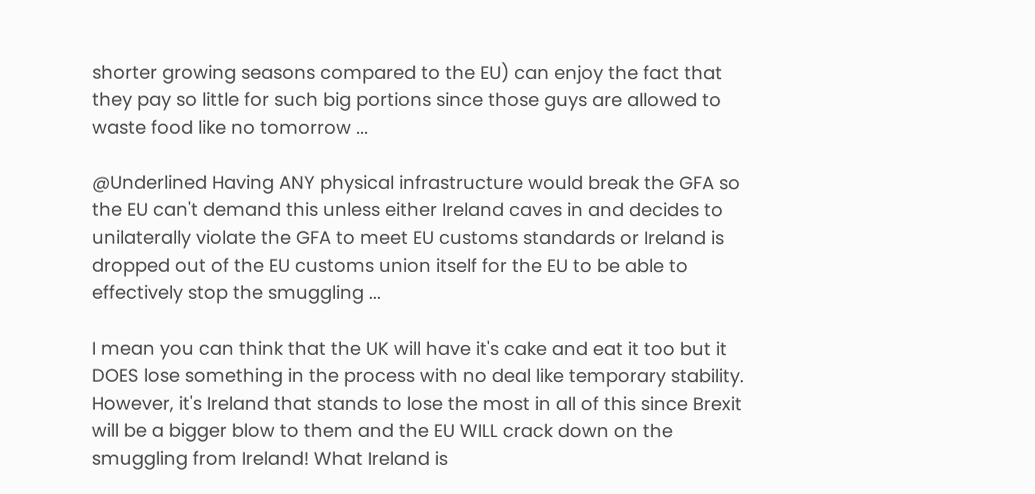shorter growing seasons compared to the EU) can enjoy the fact that they pay so little for such big portions since those guys are allowed to waste food like no tomorrow ...

@Underlined Having ANY physical infrastructure would break the GFA so the EU can't demand this unless either Ireland caves in and decides to unilaterally violate the GFA to meet EU customs standards or Ireland is dropped out of the EU customs union itself for the EU to be able to effectively stop the smuggling ...

I mean you can think that the UK will have it's cake and eat it too but it DOES lose something in the process with no deal like temporary stability. However, it's Ireland that stands to lose the most in all of this since Brexit will be a bigger blow to them and the EU WILL crack down on the smuggling from Ireland! What Ireland is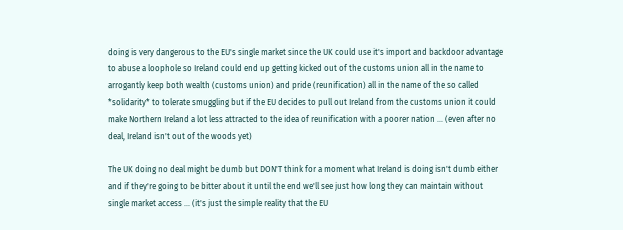doing is very dangerous to the EU's single market since the UK could use it's import and backdoor advantage to abuse a loophole so Ireland could end up getting kicked out of the customs union all in the name to arrogantly keep both wealth (customs union) and pride (reunification) all in the name of the so called *solidarity* to tolerate smuggling but if the EU decides to pull out Ireland from the customs union it could make Northern Ireland a lot less attracted to the idea of reunification with a poorer nation ... (even after no deal, Ireland isn't out of the woods yet)

The UK doing no deal might be dumb but DON'T think for a moment what Ireland is doing isn't dumb either and if they're going to be bitter about it until the end we'll see just how long they can maintain without single market access ... (it's just the simple reality that the EU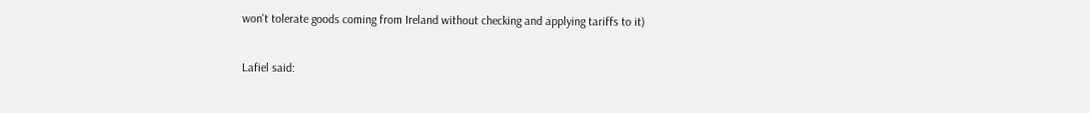won't tolerate goods coming from Ireland without checking and applying tariffs to it)

Lafiel said: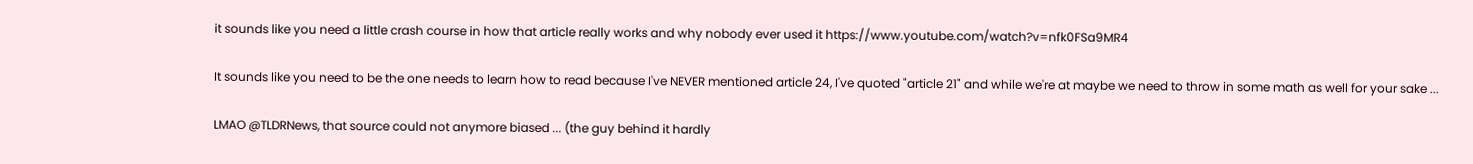it sounds like you need a little crash course in how that article really works and why nobody ever used it https://www.youtube.com/watch?v=nfk0FSa9MR4

It sounds like you need to be the one needs to learn how to read because I've NEVER mentioned article 24, I've quoted "article 21" and while we're at maybe we need to throw in some math as well for your sake ...

LMAO @TLDRNews, that source could not anymore biased ... (the guy behind it hardly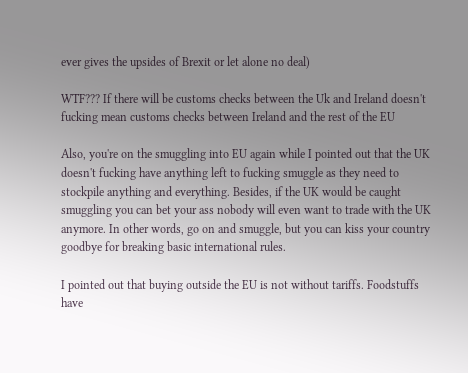ever gives the upsides of Brexit or let alone no deal)

WTF??? If there will be customs checks between the Uk and Ireland doesn't fucking mean customs checks between Ireland and the rest of the EU

Also, you're on the smuggling into EU again while I pointed out that the UK doesn't fucking have anything left to fucking smuggle as they need to stockpile anything and everything. Besides, if the UK would be caught smuggling you can bet your ass nobody will even want to trade with the UK anymore. In other words, go on and smuggle, but you can kiss your country goodbye for breaking basic international rules.

I pointed out that buying outside the EU is not without tariffs. Foodstuffs have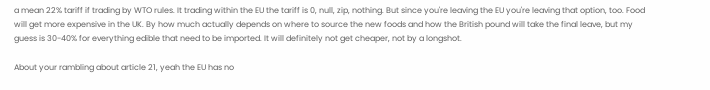a mean 22% tariff if trading by WTO rules. It trading within the EU the tariff is 0, null, zip, nothing. But since you're leaving the EU you're leaving that option, too. Food will get more expensive in the UK. By how much actually depends on where to source the new foods and how the British pound will take the final leave, but my guess is 30-40% for everything edible that need to be imported. It will definitely not get cheaper, not by a longshot.

About your rambling about article 21, yeah the EU has no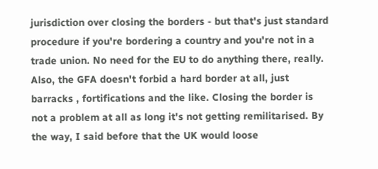jurisdiction over closing the borders - but that's just standard procedure if you're bordering a country and you're not in a trade union. No need for the EU to do anything there, really. Also, the GFA doesn't forbid a hard border at all, just barracks , fortifications and the like. Closing the border is not a problem at all as long it's not getting remilitarised. By the way, I said before that the UK would loose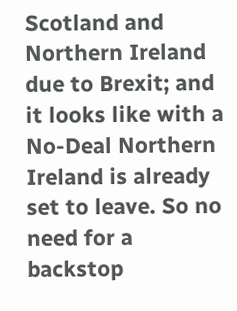Scotland and Northern Ireland due to Brexit; and it looks like with a No-Deal Northern Ireland is already set to leave. So no need for a backstop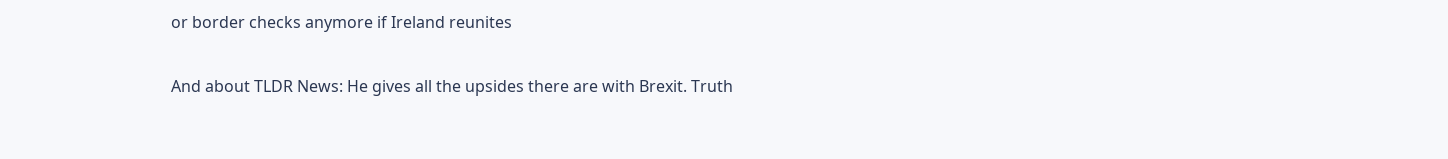or border checks anymore if Ireland reunites

And about TLDR News: He gives all the upsides there are with Brexit. Truth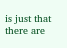is just that there are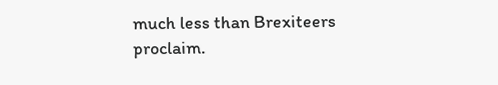much less than Brexiteers proclaim.